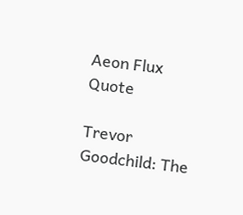Aeon Flux Quote

Trevor Goodchild: The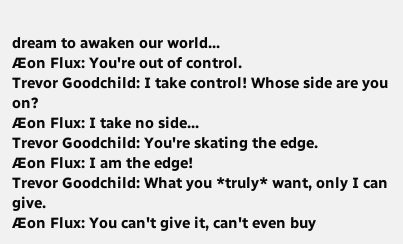dream to awaken our world...
Æon Flux: You're out of control.
Trevor Goodchild: I take control! Whose side are you on?
Æon Flux: I take no side...
Trevor Goodchild: You're skating the edge.
Æon Flux: I am the edge!
Trevor Goodchild: What you *truly* want, only I can give.
Æon Flux: You can't give it, can't even buy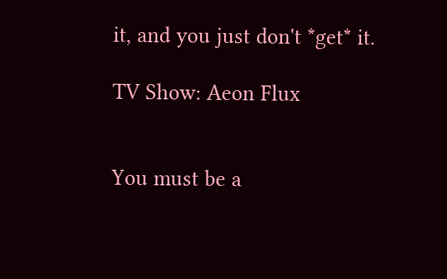it, and you just don't *get* it.

TV Show: Aeon Flux


You must be a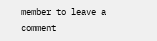member to leave a comment